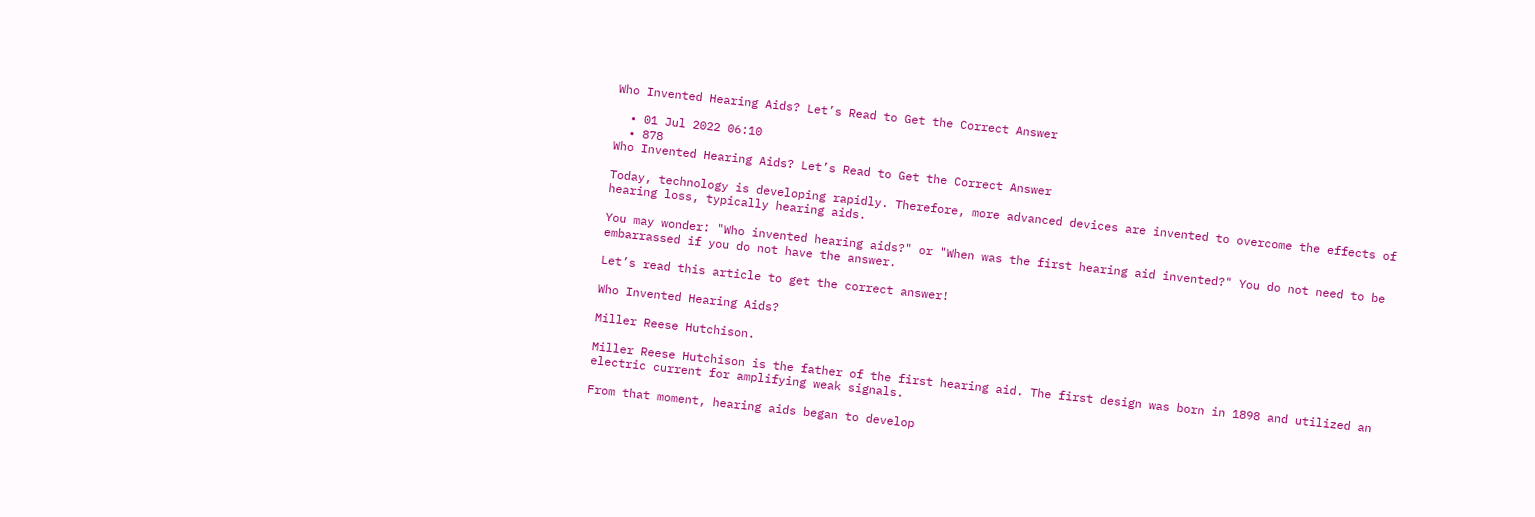Who Invented Hearing Aids? Let’s Read to Get the Correct Answer

  • 01 Jul 2022 06:10
  • 878
Who Invented Hearing Aids? Let’s Read to Get the Correct Answer

Today, technology is developing rapidly. Therefore, more advanced devices are invented to overcome the effects of hearing loss, typically hearing aids.

You may wonder: "Who invented hearing aids?" or "When was the first hearing aid invented?" You do not need to be embarrassed if you do not have the answer.

Let’s read this article to get the correct answer!

Who Invented Hearing Aids?

Miller Reese Hutchison.

Miller Reese Hutchison is the father of the first hearing aid. The first design was born in 1898 and utilized an electric current for amplifying weak signals.

From that moment, hearing aids began to develop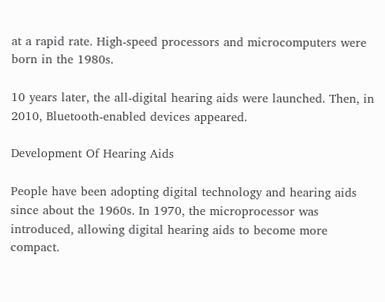at a rapid rate. High-speed processors and microcomputers were born in the 1980s.

10 years later, the all-digital hearing aids were launched. Then, in 2010, Bluetooth-enabled devices appeared.

Development Of Hearing Aids

People have been adopting digital technology and hearing aids since about the 1960s. In 1970, the microprocessor was introduced, allowing digital hearing aids to become more compact.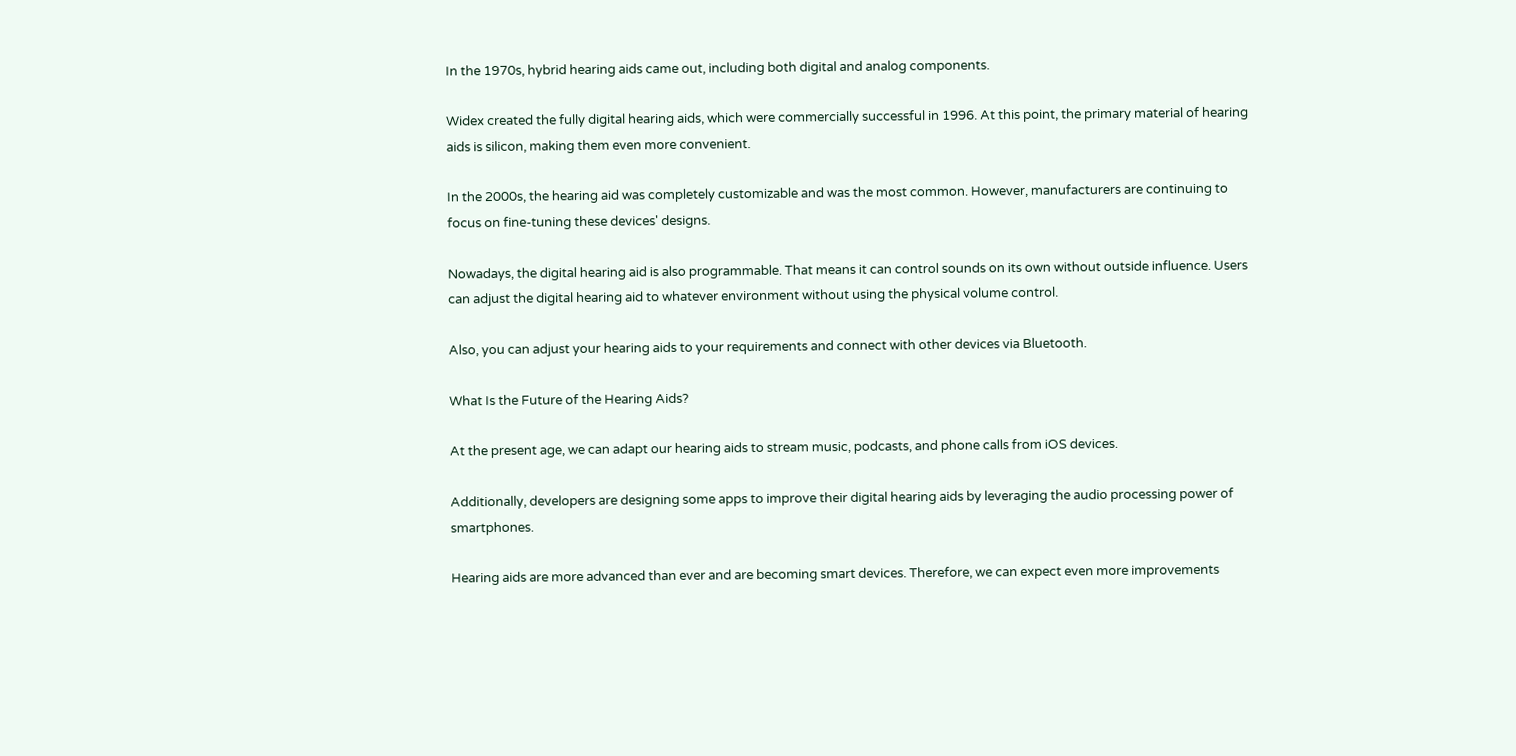In the 1970s, hybrid hearing aids came out, including both digital and analog components.

Widex created the fully digital hearing aids, which were commercially successful in 1996. At this point, the primary material of hearing aids is silicon, making them even more convenient.

In the 2000s, the hearing aid was completely customizable and was the most common. However, manufacturers are continuing to focus on fine-tuning these devices' designs.

Nowadays, the digital hearing aid is also programmable. That means it can control sounds on its own without outside influence. Users can adjust the digital hearing aid to whatever environment without using the physical volume control.

Also, you can adjust your hearing aids to your requirements and connect with other devices via Bluetooth.

What Is the Future of the Hearing Aids?

At the present age, we can adapt our hearing aids to stream music, podcasts, and phone calls from iOS devices.

Additionally, developers are designing some apps to improve their digital hearing aids by leveraging the audio processing power of smartphones.

Hearing aids are more advanced than ever and are becoming smart devices. Therefore, we can expect even more improvements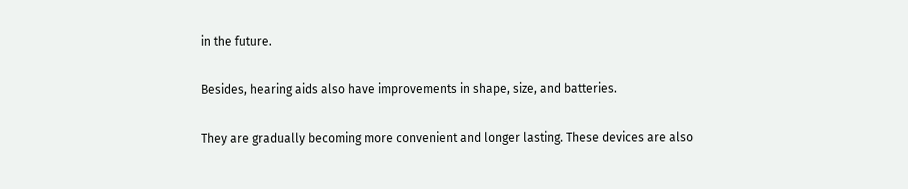in the future.

Besides, hearing aids also have improvements in shape, size, and batteries.

They are gradually becoming more convenient and longer lasting. These devices are also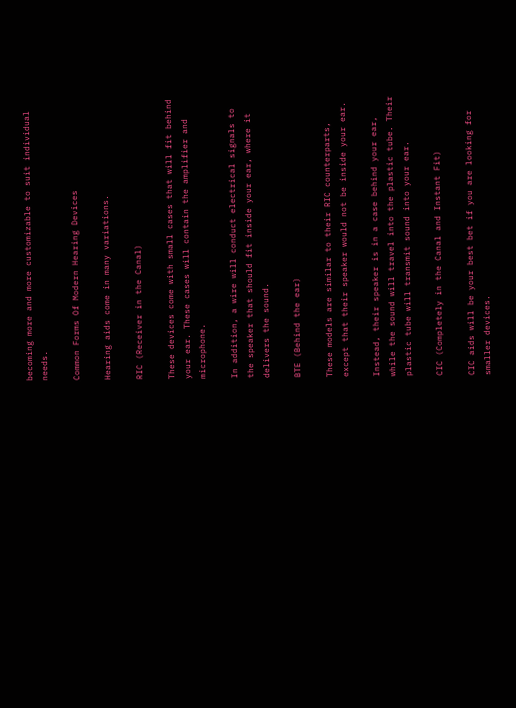becoming more and more customizable to suit individual needs.

Common Forms Of Modern Hearing Devices

Hearing aids come in many variations.

RIC (Receiver in the Canal)

These devices come with small cases that will fit behind your ear. These cases will contain the amplifier and microphone.

In addition, a wire will conduct electrical signals to the speaker that should fit inside your ear, where it delivers the sound.

BTE (Behind the ear)

These models are similar to their RIC counterparts, except that their speaker would not be inside your ear.

Instead, their speaker is in a case behind your ear, while the sound will travel into the plastic tube. Their plastic tube will transmit sound into your ear.

CIC (Completely in the Canal and Instant Fit)

CIC aids will be your best bet if you are looking for smaller devices.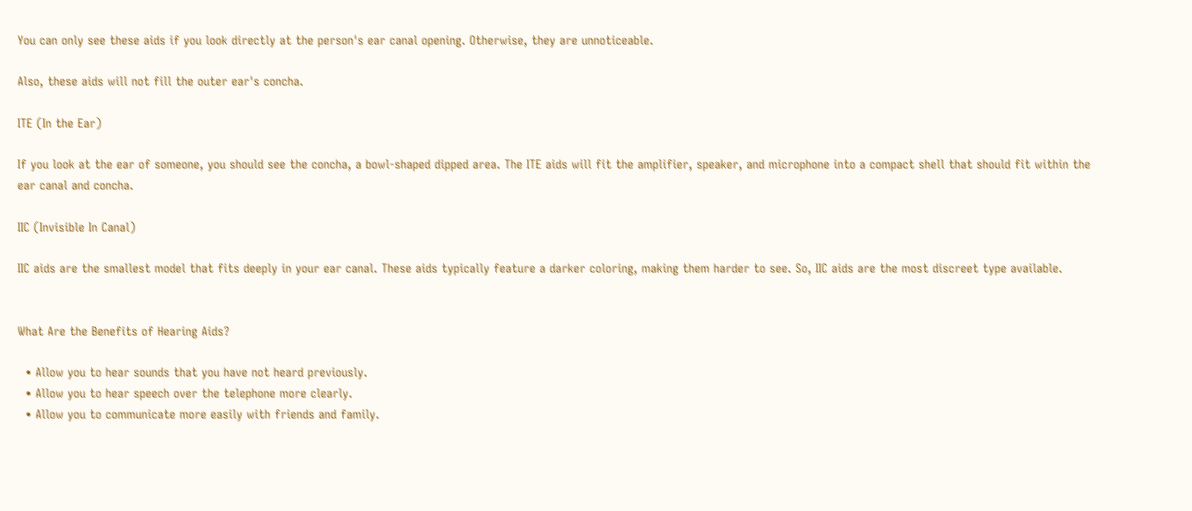You can only see these aids if you look directly at the person's ear canal opening. Otherwise, they are unnoticeable.

Also, these aids will not fill the outer ear's concha.

ITE (In the Ear)

If you look at the ear of someone, you should see the concha, a bowl-shaped dipped area. The ITE aids will fit the amplifier, speaker, and microphone into a compact shell that should fit within the ear canal and concha.

IIC (Invisible In Canal)

IIC aids are the smallest model that fits deeply in your ear canal. These aids typically feature a darker coloring, making them harder to see. So, IIC aids are the most discreet type available.


What Are the Benefits of Hearing Aids?

  • Allow you to hear sounds that you have not heard previously.
  • Allow you to hear speech over the telephone more clearly.
  • Allow you to communicate more easily with friends and family.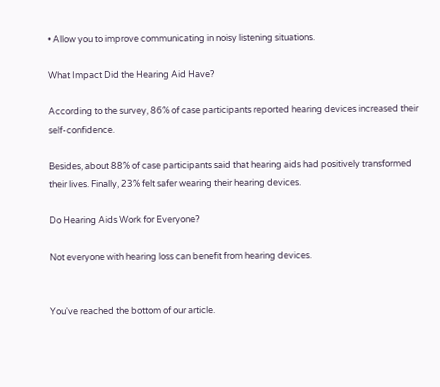• Allow you to improve communicating in noisy listening situations.

What Impact Did the Hearing Aid Have?

According to the survey, 86% of case participants reported hearing devices increased their self-confidence.

Besides, about 88% of case participants said that hearing aids had positively transformed their lives. Finally, 23% felt safer wearing their hearing devices.

Do Hearing Aids Work for Everyone?

Not everyone with hearing loss can benefit from hearing devices.


You've reached the bottom of our article.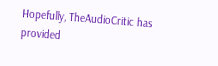Hopefully, TheAudioCritic has provided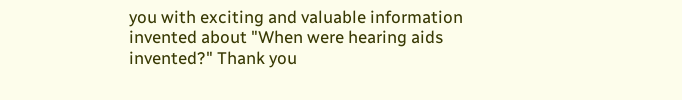you with exciting and valuable information invented about "When were hearing aids invented?" Thank you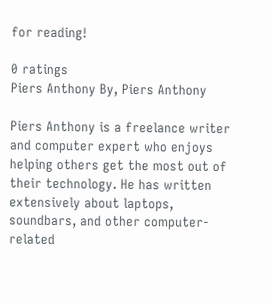for reading!

0 ratings
Piers Anthony By, Piers Anthony

Piers Anthony is a freelance writer and computer expert who enjoys helping others get the most out of their technology. He has written extensively about laptops, soundbars, and other computer-related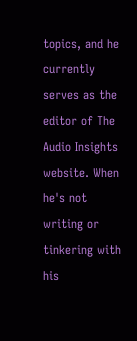topics, and he currently serves as the editor of The Audio Insights website. When he's not writing or tinkering with his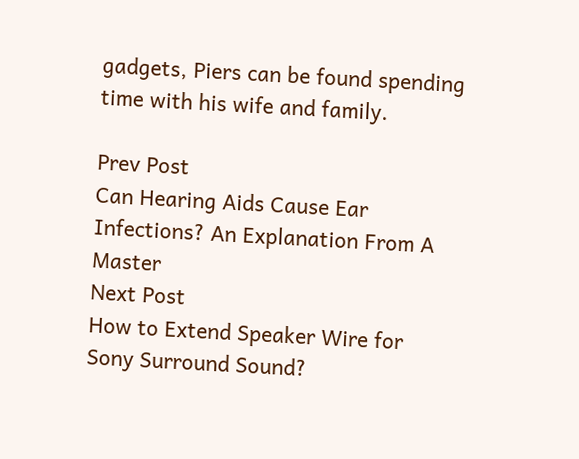gadgets, Piers can be found spending time with his wife and family.

Prev Post
Can Hearing Aids Cause Ear Infections? An Explanation From A Master
Next Post
How to Extend Speaker Wire for Sony Surround Sound?